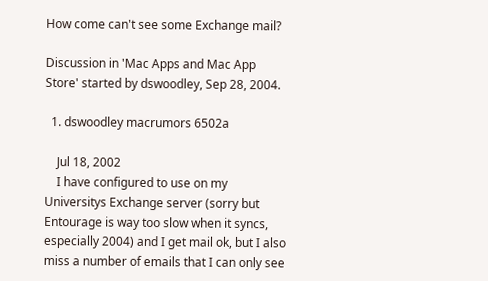How come can't see some Exchange mail?

Discussion in 'Mac Apps and Mac App Store' started by dswoodley, Sep 28, 2004.

  1. dswoodley macrumors 6502a

    Jul 18, 2002
    I have configured to use on my Universitys Exchange server (sorry but Entourage is way too slow when it syncs, especially 2004) and I get mail ok, but I also miss a number of emails that I can only see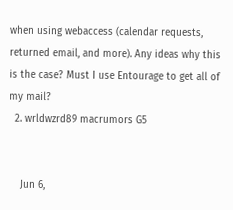when using webaccess (calendar requests, returned email, and more). Any ideas why this is the case? Must I use Entourage to get all of my mail?
  2. wrldwzrd89 macrumors G5


    Jun 6,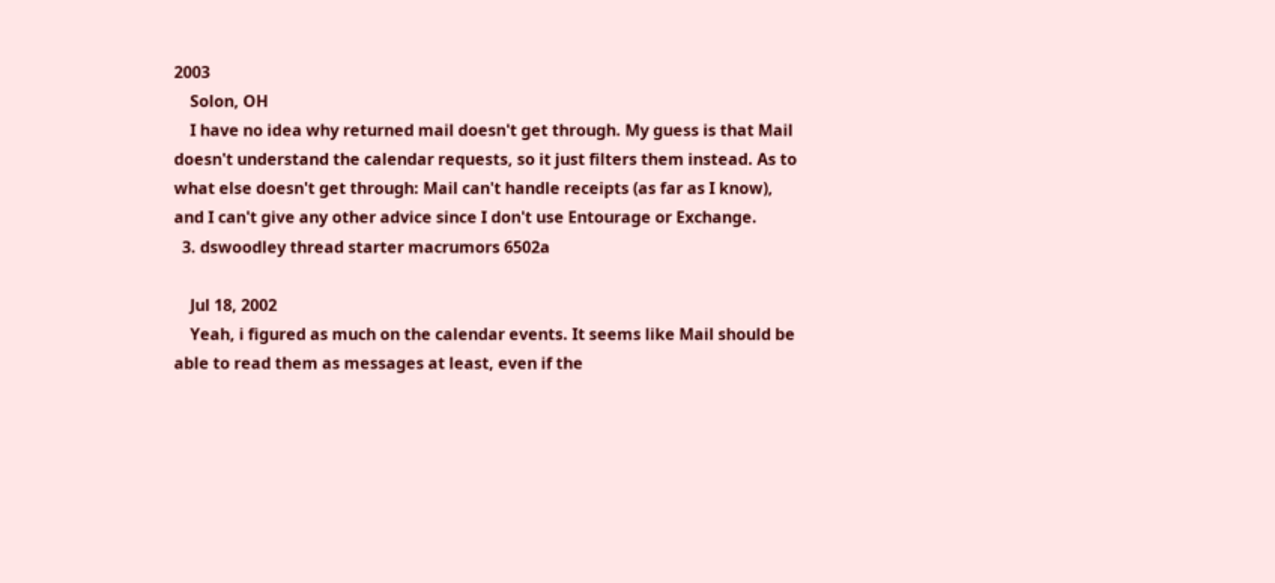2003
    Solon, OH
    I have no idea why returned mail doesn't get through. My guess is that Mail doesn't understand the calendar requests, so it just filters them instead. As to what else doesn't get through: Mail can't handle receipts (as far as I know), and I can't give any other advice since I don't use Entourage or Exchange.
  3. dswoodley thread starter macrumors 6502a

    Jul 18, 2002
    Yeah, i figured as much on the calendar events. It seems like Mail should be able to read them as messages at least, even if the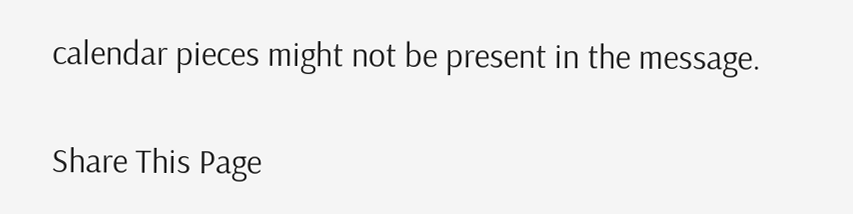calendar pieces might not be present in the message.

Share This Page